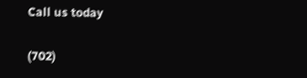Call us today

(702)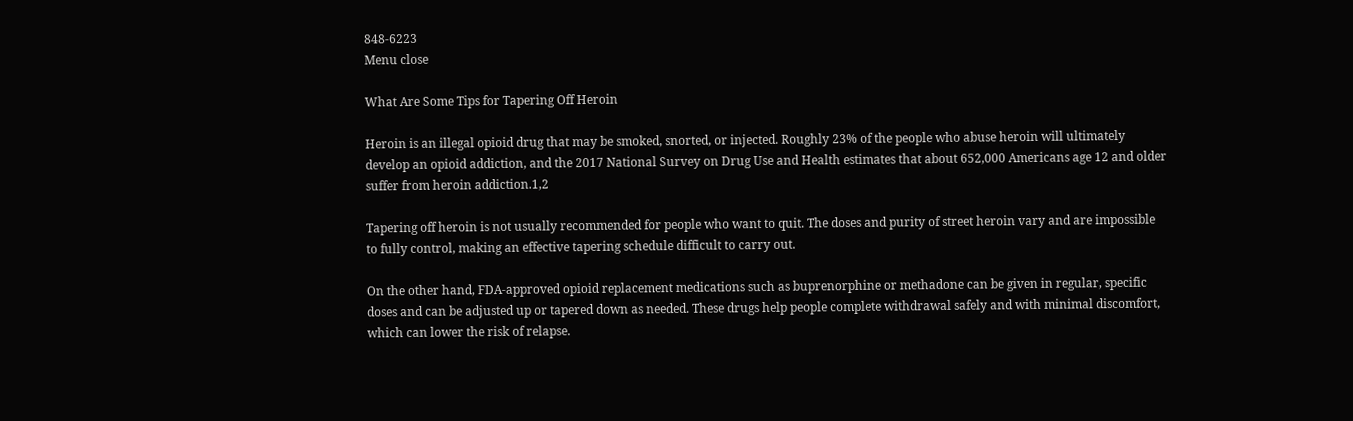848-6223
Menu close

What Are Some Tips for Tapering Off Heroin

Heroin is an illegal opioid drug that may be smoked, snorted, or injected. Roughly 23% of the people who abuse heroin will ultimately develop an opioid addiction, and the 2017 National Survey on Drug Use and Health estimates that about 652,000 Americans age 12 and older suffer from heroin addiction.1,2

Tapering off heroin is not usually recommended for people who want to quit. The doses and purity of street heroin vary and are impossible to fully control, making an effective tapering schedule difficult to carry out.

On the other hand, FDA-approved opioid replacement medications such as buprenorphine or methadone can be given in regular, specific doses and can be adjusted up or tapered down as needed. These drugs help people complete withdrawal safely and with minimal discomfort, which can lower the risk of relapse.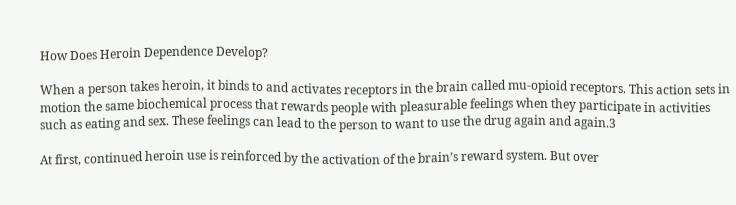How Does Heroin Dependence Develop?

When a person takes heroin, it binds to and activates receptors in the brain called mu-opioid receptors. This action sets in motion the same biochemical process that rewards people with pleasurable feelings when they participate in activities such as eating and sex. These feelings can lead to the person to want to use the drug again and again.3

At first, continued heroin use is reinforced by the activation of the brain’s reward system. But over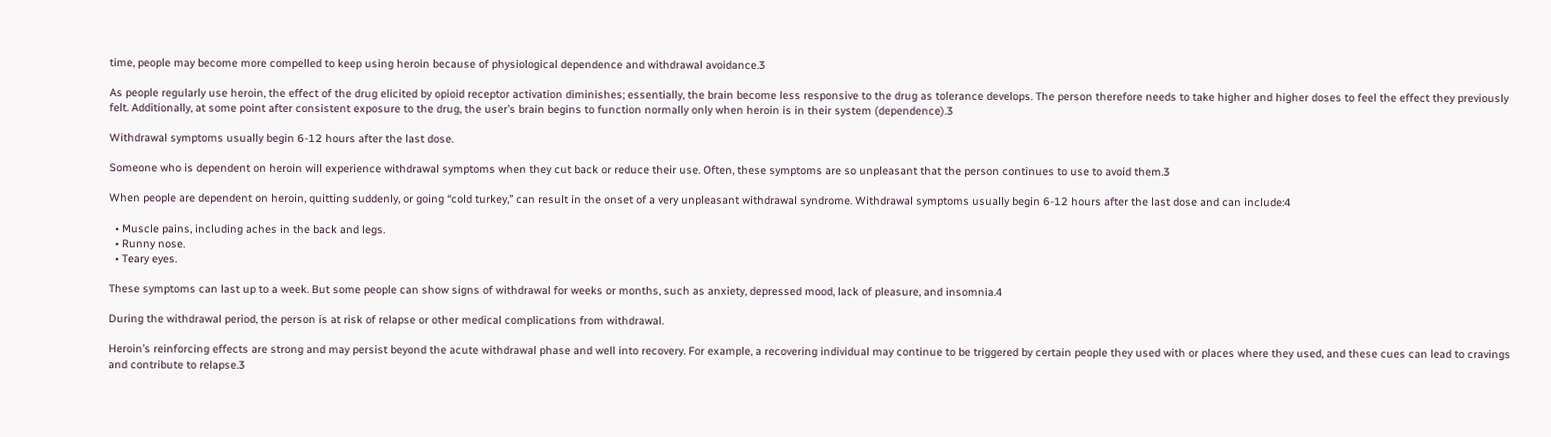time, people may become more compelled to keep using heroin because of physiological dependence and withdrawal avoidance.3

As people regularly use heroin, the effect of the drug elicited by opioid receptor activation diminishes; essentially, the brain become less responsive to the drug as tolerance develops. The person therefore needs to take higher and higher doses to feel the effect they previously felt. Additionally, at some point after consistent exposure to the drug, the user’s brain begins to function normally only when heroin is in their system (dependence).3

Withdrawal symptoms usually begin 6-12 hours after the last dose.

Someone who is dependent on heroin will experience withdrawal symptoms when they cut back or reduce their use. Often, these symptoms are so unpleasant that the person continues to use to avoid them.3

When people are dependent on heroin, quitting suddenly, or going “cold turkey,” can result in the onset of a very unpleasant withdrawal syndrome. Withdrawal symptoms usually begin 6-12 hours after the last dose and can include:4

  • Muscle pains, including aches in the back and legs.
  • Runny nose.
  • Teary eyes.

These symptoms can last up to a week. But some people can show signs of withdrawal for weeks or months, such as anxiety, depressed mood, lack of pleasure, and insomnia.4

During the withdrawal period, the person is at risk of relapse or other medical complications from withdrawal.

Heroin’s reinforcing effects are strong and may persist beyond the acute withdrawal phase and well into recovery. For example, a recovering individual may continue to be triggered by certain people they used with or places where they used, and these cues can lead to cravings and contribute to relapse.3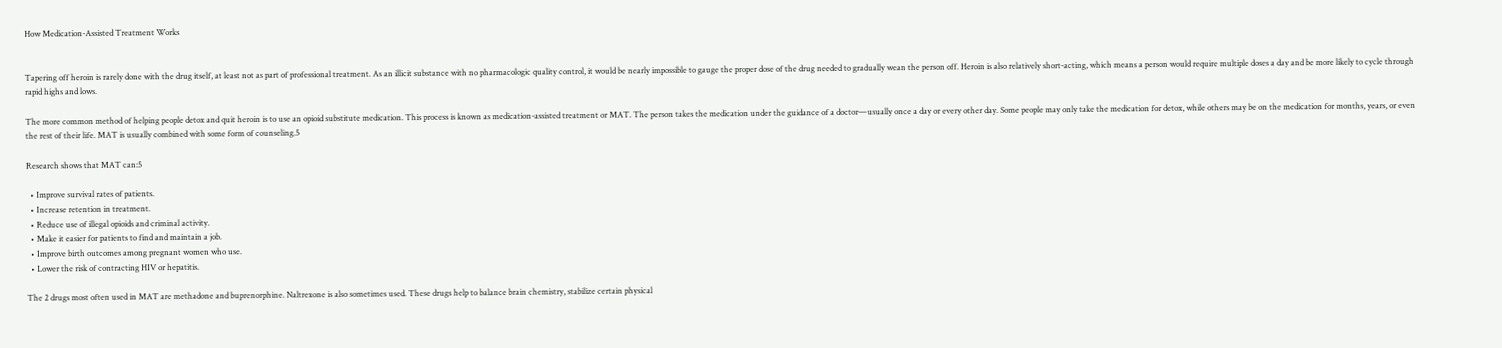How Medication-Assisted Treatment Works


Tapering off heroin is rarely done with the drug itself, at least not as part of professional treatment. As an illicit substance with no pharmacologic quality control, it would be nearly impossible to gauge the proper dose of the drug needed to gradually wean the person off. Heroin is also relatively short-acting, which means a person would require multiple doses a day and be more likely to cycle through rapid highs and lows.

The more common method of helping people detox and quit heroin is to use an opioid substitute medication. This process is known as medication-assisted treatment or MAT. The person takes the medication under the guidance of a doctor—usually once a day or every other day. Some people may only take the medication for detox, while others may be on the medication for months, years, or even the rest of their life. MAT is usually combined with some form of counseling.5

Research shows that MAT can:5

  • Improve survival rates of patients.
  • Increase retention in treatment.
  • Reduce use of illegal opioids and criminal activity.
  • Make it easier for patients to find and maintain a job.
  • Improve birth outcomes among pregnant women who use.
  • Lower the risk of contracting HIV or hepatitis.

The 2 drugs most often used in MAT are methadone and buprenorphine. Naltrexone is also sometimes used. These drugs help to balance brain chemistry, stabilize certain physical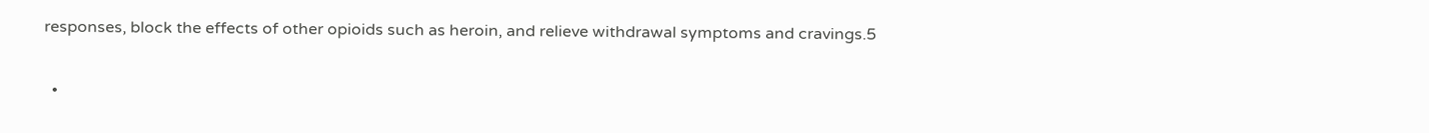responses, block the effects of other opioids such as heroin, and relieve withdrawal symptoms and cravings.5

  •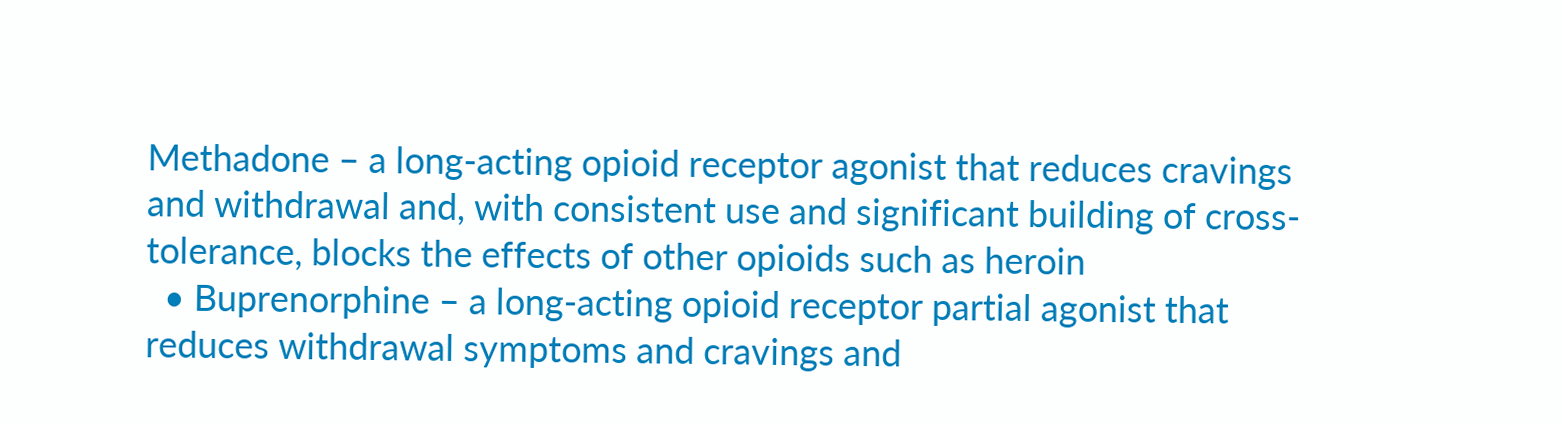Methadone – a long-acting opioid receptor agonist that reduces cravings and withdrawal and, with consistent use and significant building of cross-tolerance, blocks the effects of other opioids such as heroin
  • Buprenorphine – a long-acting opioid receptor partial agonist that reduces withdrawal symptoms and cravings and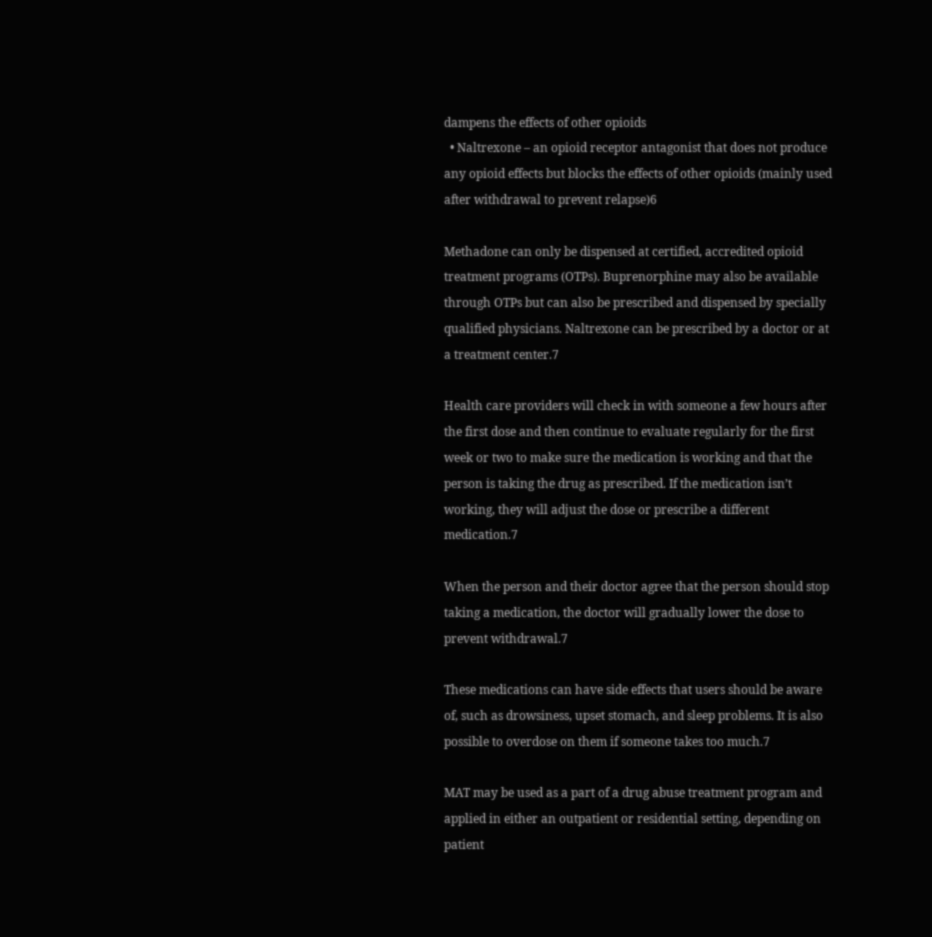dampens the effects of other opioids
  • Naltrexone – an opioid receptor antagonist that does not produce any opioid effects but blocks the effects of other opioids (mainly used after withdrawal to prevent relapse)6

Methadone can only be dispensed at certified, accredited opioid treatment programs (OTPs). Buprenorphine may also be available through OTPs but can also be prescribed and dispensed by specially qualified physicians. Naltrexone can be prescribed by a doctor or at a treatment center.7

Health care providers will check in with someone a few hours after the first dose and then continue to evaluate regularly for the first week or two to make sure the medication is working and that the person is taking the drug as prescribed. If the medication isn’t working, they will adjust the dose or prescribe a different medication.7

When the person and their doctor agree that the person should stop taking a medication, the doctor will gradually lower the dose to prevent withdrawal.7

These medications can have side effects that users should be aware of, such as drowsiness, upset stomach, and sleep problems. It is also possible to overdose on them if someone takes too much.7

MAT may be used as a part of a drug abuse treatment program and applied in either an outpatient or residential setting, depending on patient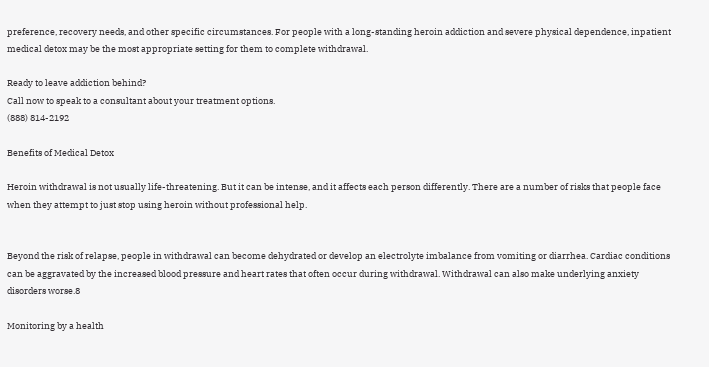preference, recovery needs, and other specific circumstances. For people with a long-standing heroin addiction and severe physical dependence, inpatient medical detox may be the most appropriate setting for them to complete withdrawal.

Ready to leave addiction behind?
Call now to speak to a consultant about your treatment options.
(888) 814-2192

Benefits of Medical Detox

Heroin withdrawal is not usually life-threatening. But it can be intense, and it affects each person differently. There are a number of risks that people face when they attempt to just stop using heroin without professional help.


Beyond the risk of relapse, people in withdrawal can become dehydrated or develop an electrolyte imbalance from vomiting or diarrhea. Cardiac conditions can be aggravated by the increased blood pressure and heart rates that often occur during withdrawal. Withdrawal can also make underlying anxiety disorders worse.8

Monitoring by a health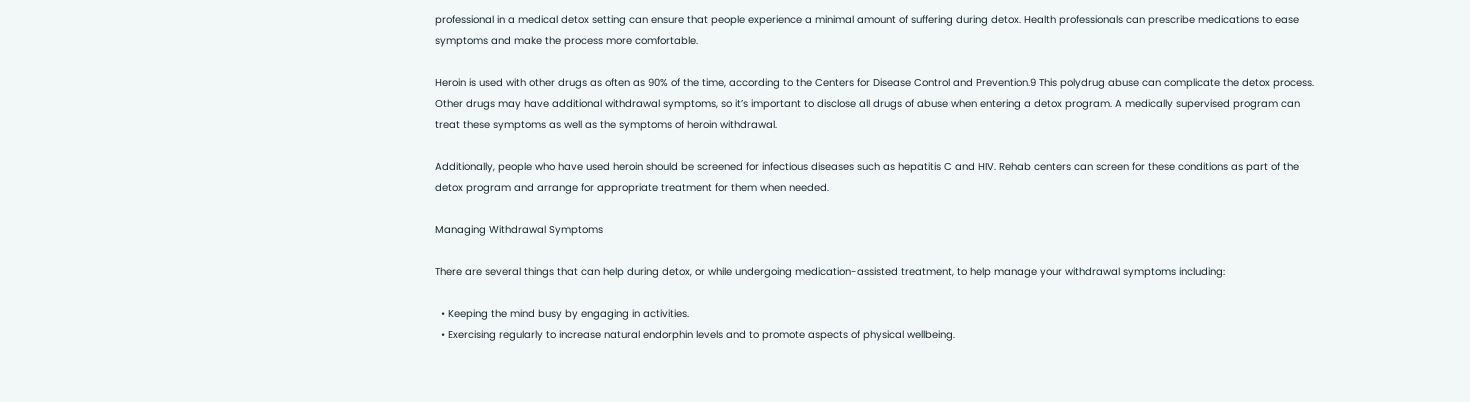professional in a medical detox setting can ensure that people experience a minimal amount of suffering during detox. Health professionals can prescribe medications to ease symptoms and make the process more comfortable.

Heroin is used with other drugs as often as 90% of the time, according to the Centers for Disease Control and Prevention.9 This polydrug abuse can complicate the detox process. Other drugs may have additional withdrawal symptoms, so it’s important to disclose all drugs of abuse when entering a detox program. A medically supervised program can treat these symptoms as well as the symptoms of heroin withdrawal.

Additionally, people who have used heroin should be screened for infectious diseases such as hepatitis C and HIV. Rehab centers can screen for these conditions as part of the detox program and arrange for appropriate treatment for them when needed.

Managing Withdrawal Symptoms

There are several things that can help during detox, or while undergoing medication-assisted treatment, to help manage your withdrawal symptoms including:

  • Keeping the mind busy by engaging in activities.
  • Exercising regularly to increase natural endorphin levels and to promote aspects of physical wellbeing.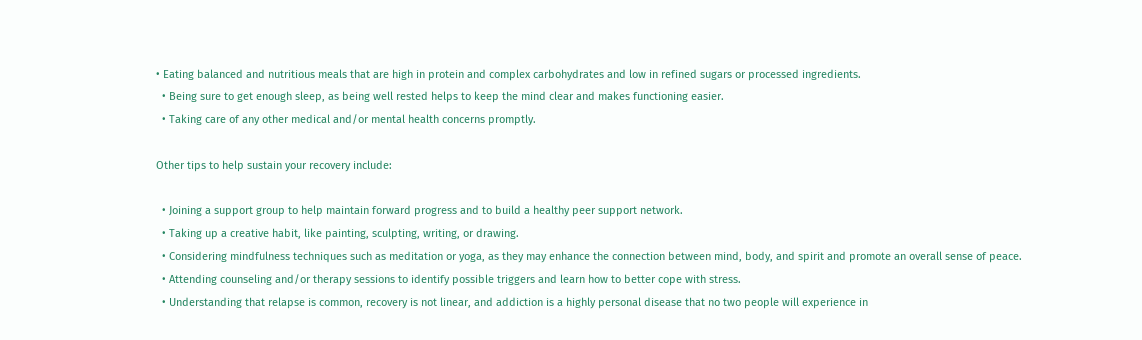• Eating balanced and nutritious meals that are high in protein and complex carbohydrates and low in refined sugars or processed ingredients.
  • Being sure to get enough sleep, as being well rested helps to keep the mind clear and makes functioning easier.
  • Taking care of any other medical and/or mental health concerns promptly.

Other tips to help sustain your recovery include:

  • Joining a support group to help maintain forward progress and to build a healthy peer support network.
  • Taking up a creative habit, like painting, sculpting, writing, or drawing.
  • Considering mindfulness techniques such as meditation or yoga, as they may enhance the connection between mind, body, and spirit and promote an overall sense of peace.
  • Attending counseling and/or therapy sessions to identify possible triggers and learn how to better cope with stress.
  • Understanding that relapse is common, recovery is not linear, and addiction is a highly personal disease that no two people will experience in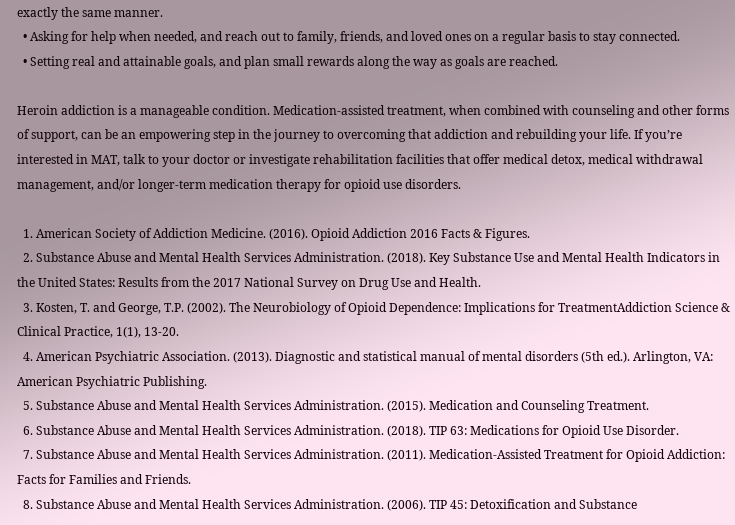exactly the same manner.
  • Asking for help when needed, and reach out to family, friends, and loved ones on a regular basis to stay connected.
  • Setting real and attainable goals, and plan small rewards along the way as goals are reached.

Heroin addiction is a manageable condition. Medication-assisted treatment, when combined with counseling and other forms of support, can be an empowering step in the journey to overcoming that addiction and rebuilding your life. If you’re interested in MAT, talk to your doctor or investigate rehabilitation facilities that offer medical detox, medical withdrawal management, and/or longer-term medication therapy for opioid use disorders.

  1. American Society of Addiction Medicine. (2016). Opioid Addiction 2016 Facts & Figures.
  2. Substance Abuse and Mental Health Services Administration. (2018). Key Substance Use and Mental Health Indicators in the United States: Results from the 2017 National Survey on Drug Use and Health.
  3. Kosten, T. and George, T.P. (2002). The Neurobiology of Opioid Dependence: Implications for TreatmentAddiction Science & Clinical Practice, 1(1), 13-20.
  4. American Psychiatric Association. (2013). Diagnostic and statistical manual of mental disorders (5th ed.). Arlington, VA: American Psychiatric Publishing.
  5. Substance Abuse and Mental Health Services Administration. (2015). Medication and Counseling Treatment.
  6. Substance Abuse and Mental Health Services Administration. (2018). TIP 63: Medications for Opioid Use Disorder.
  7. Substance Abuse and Mental Health Services Administration. (2011). Medication-Assisted Treatment for Opioid Addiction: Facts for Families and Friends.
  8. Substance Abuse and Mental Health Services Administration. (2006). TIP 45: Detoxification and Substance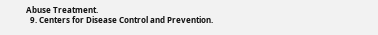Abuse Treatment.
  9. Centers for Disease Control and Prevention.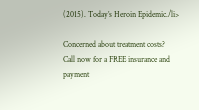(2015). Today’s Heroin Epidemic./li>

Concerned about treatment costs?
Call now for a FREE insurance and payment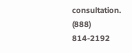consultation.
(888) 814-2192